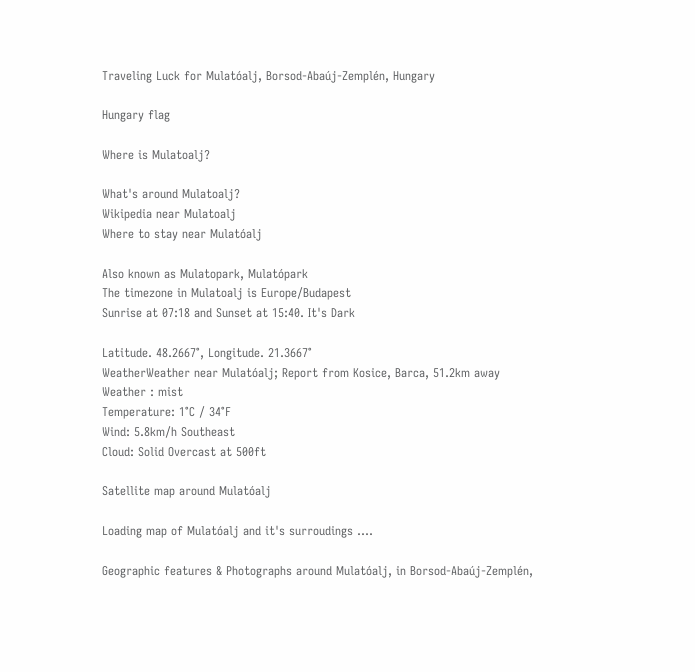Traveling Luck for Mulatóalj, Borsod-Abaúj-Zemplén, Hungary

Hungary flag

Where is Mulatoalj?

What's around Mulatoalj?
Wikipedia near Mulatoalj
Where to stay near Mulatóalj

Also known as Mulatopark, Mulatópark
The timezone in Mulatoalj is Europe/Budapest
Sunrise at 07:18 and Sunset at 15:40. It's Dark

Latitude. 48.2667°, Longitude. 21.3667°
WeatherWeather near Mulatóalj; Report from Kosice, Barca, 51.2km away
Weather : mist
Temperature: 1°C / 34°F
Wind: 5.8km/h Southeast
Cloud: Solid Overcast at 500ft

Satellite map around Mulatóalj

Loading map of Mulatóalj and it's surroudings ....

Geographic features & Photographs around Mulatóalj, in Borsod-Abaúj-Zemplén,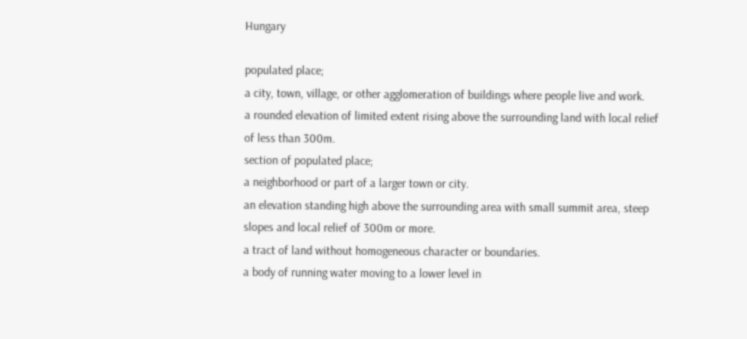Hungary

populated place;
a city, town, village, or other agglomeration of buildings where people live and work.
a rounded elevation of limited extent rising above the surrounding land with local relief of less than 300m.
section of populated place;
a neighborhood or part of a larger town or city.
an elevation standing high above the surrounding area with small summit area, steep slopes and local relief of 300m or more.
a tract of land without homogeneous character or boundaries.
a body of running water moving to a lower level in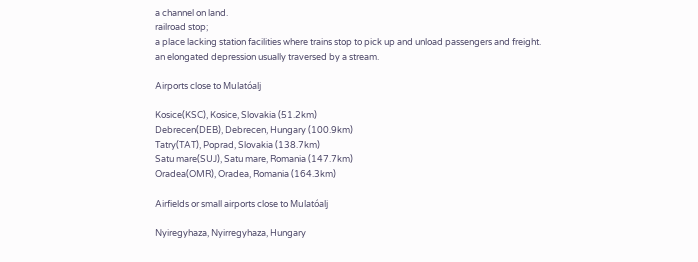a channel on land.
railroad stop;
a place lacking station facilities where trains stop to pick up and unload passengers and freight.
an elongated depression usually traversed by a stream.

Airports close to Mulatóalj

Kosice(KSC), Kosice, Slovakia (51.2km)
Debrecen(DEB), Debrecen, Hungary (100.9km)
Tatry(TAT), Poprad, Slovakia (138.7km)
Satu mare(SUJ), Satu mare, Romania (147.7km)
Oradea(OMR), Oradea, Romania (164.3km)

Airfields or small airports close to Mulatóalj

Nyiregyhaza, Nyirregyhaza, Hungary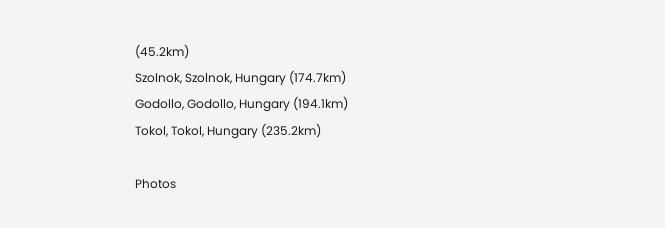(45.2km)
Szolnok, Szolnok, Hungary (174.7km)
Godollo, Godollo, Hungary (194.1km)
Tokol, Tokol, Hungary (235.2km)

Photos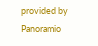provided by Panoramio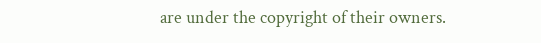are under the copyright of their owners.